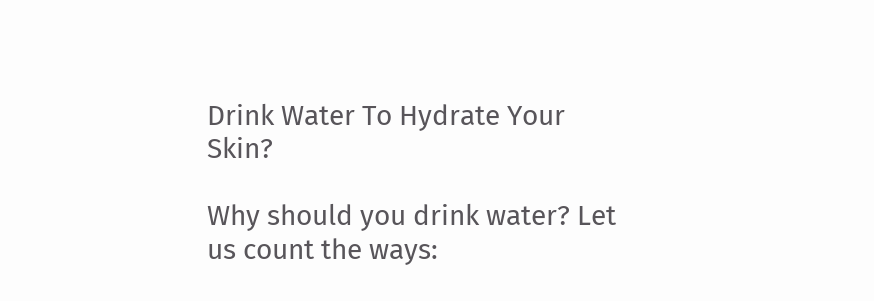Drink Water To Hydrate Your Skin?

Why should you drink water? Let us count the ways: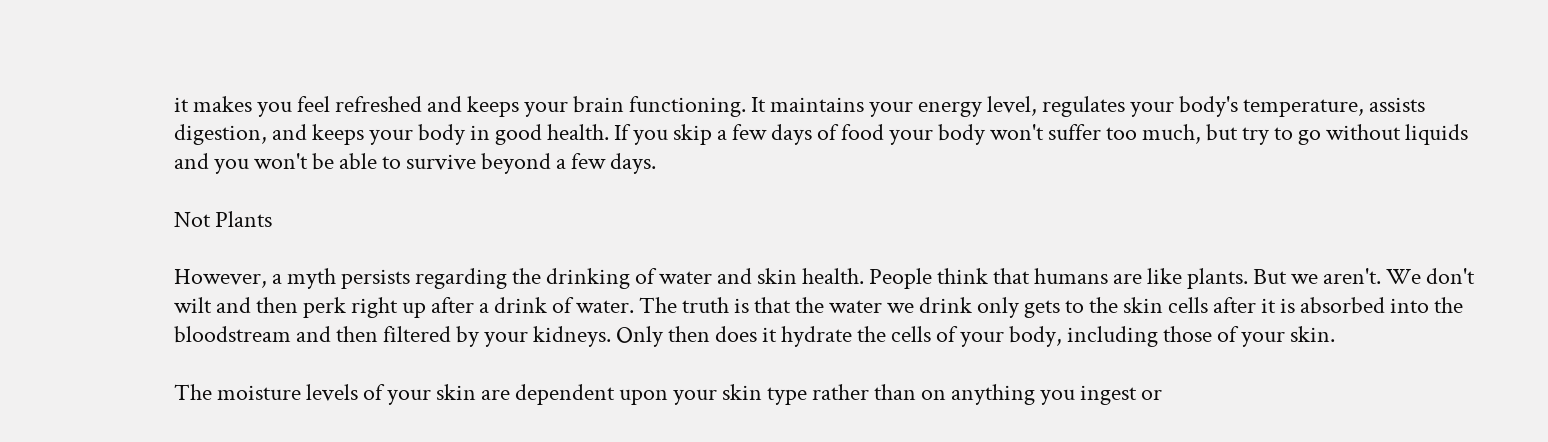it makes you feel refreshed and keeps your brain functioning. It maintains your energy level, regulates your body's temperature, assists digestion, and keeps your body in good health. If you skip a few days of food your body won't suffer too much, but try to go without liquids and you won't be able to survive beyond a few days.

Not Plants

However, a myth persists regarding the drinking of water and skin health. People think that humans are like plants. But we aren't. We don't wilt and then perk right up after a drink of water. The truth is that the water we drink only gets to the skin cells after it is absorbed into the bloodstream and then filtered by your kidneys. Only then does it hydrate the cells of your body, including those of your skin.

The moisture levels of your skin are dependent upon your skin type rather than on anything you ingest or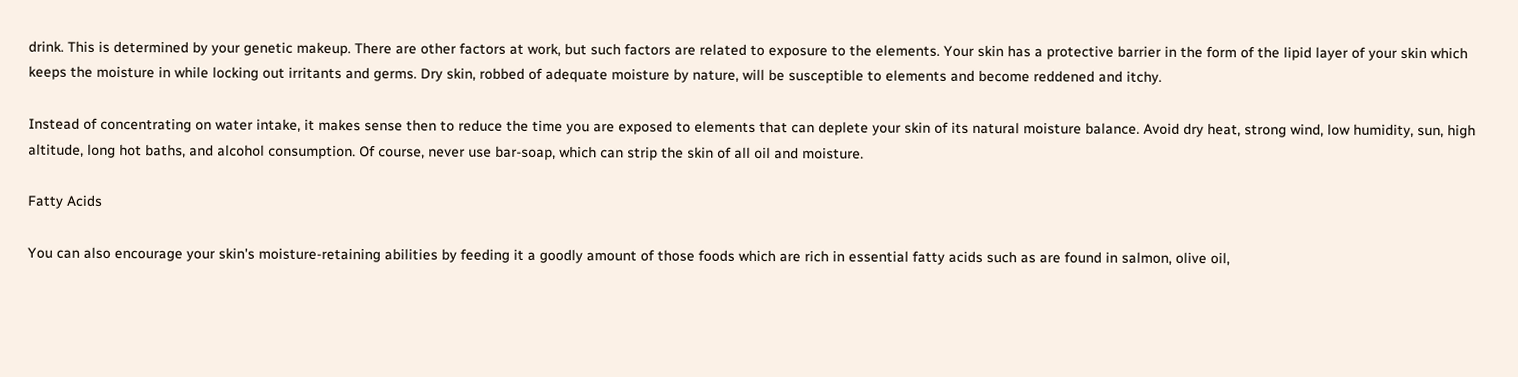drink. This is determined by your genetic makeup. There are other factors at work, but such factors are related to exposure to the elements. Your skin has a protective barrier in the form of the lipid layer of your skin which keeps the moisture in while locking out irritants and germs. Dry skin, robbed of adequate moisture by nature, will be susceptible to elements and become reddened and itchy.

Instead of concentrating on water intake, it makes sense then to reduce the time you are exposed to elements that can deplete your skin of its natural moisture balance. Avoid dry heat, strong wind, low humidity, sun, high altitude, long hot baths, and alcohol consumption. Of course, never use bar-soap, which can strip the skin of all oil and moisture.

Fatty Acids

You can also encourage your skin's moisture-retaining abilities by feeding it a goodly amount of those foods which are rich in essential fatty acids such as are found in salmon, olive oil,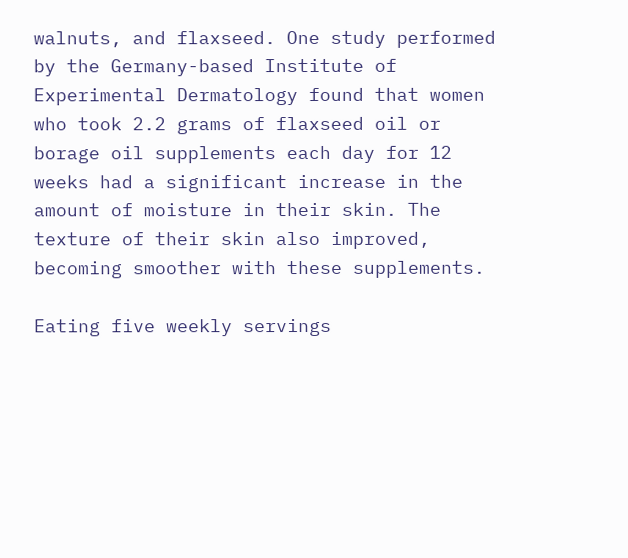walnuts, and flaxseed. One study performed by the Germany-based Institute of Experimental Dermatology found that women who took 2.2 grams of flaxseed oil or borage oil supplements each day for 12 weeks had a significant increase in the amount of moisture in their skin. The texture of their skin also improved, becoming smoother with these supplements.

Eating five weekly servings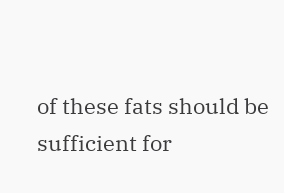of these fats should be sufficient for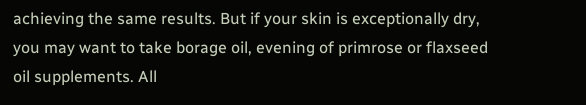achieving the same results. But if your skin is exceptionally dry, you may want to take borage oil, evening of primrose or flaxseed oil supplements. All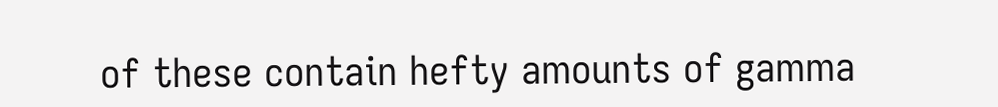of these contain hefty amounts of gamma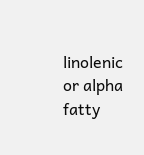linolenic or alpha fatty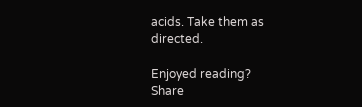acids. Take them as directed.

Enjoyed reading?
Share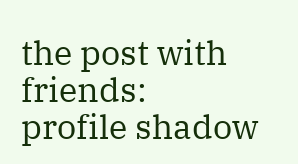the post with friends:
profile shadow